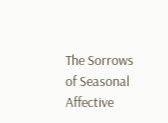The Sorrows of Seasonal Affective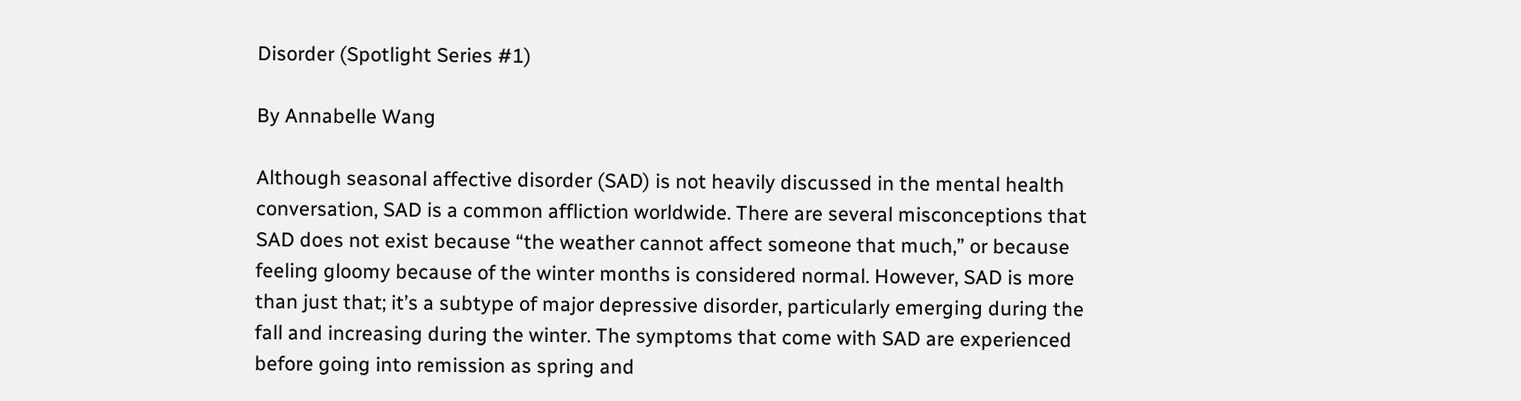Disorder (Spotlight Series #1)

By Annabelle Wang

Although seasonal affective disorder (SAD) is not heavily discussed in the mental health conversation, SAD is a common affliction worldwide. There are several misconceptions that SAD does not exist because “the weather cannot affect someone that much,” or because feeling gloomy because of the winter months is considered normal. However, SAD is more than just that; it’s a subtype of major depressive disorder, particularly emerging during the fall and increasing during the winter. The symptoms that come with SAD are experienced before going into remission as spring and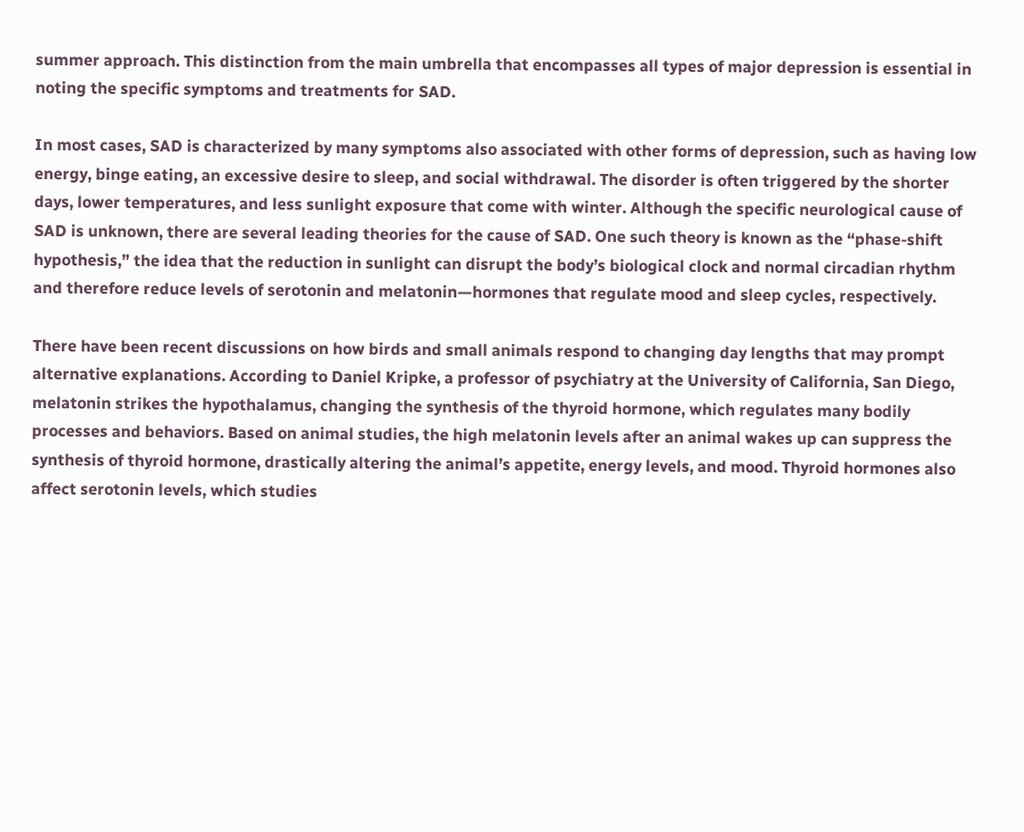summer approach. This distinction from the main umbrella that encompasses all types of major depression is essential in noting the specific symptoms and treatments for SAD.

In most cases, SAD is characterized by many symptoms also associated with other forms of depression, such as having low energy, binge eating, an excessive desire to sleep, and social withdrawal. The disorder is often triggered by the shorter days, lower temperatures, and less sunlight exposure that come with winter. Although the specific neurological cause of SAD is unknown, there are several leading theories for the cause of SAD. One such theory is known as the “phase-shift hypothesis,” the idea that the reduction in sunlight can disrupt the body’s biological clock and normal circadian rhythm and therefore reduce levels of serotonin and melatonin—hormones that regulate mood and sleep cycles, respectively.

There have been recent discussions on how birds and small animals respond to changing day lengths that may prompt alternative explanations. According to Daniel Kripke, a professor of psychiatry at the University of California, San Diego, melatonin strikes the hypothalamus, changing the synthesis of the thyroid hormone, which regulates many bodily processes and behaviors. Based on animal studies, the high melatonin levels after an animal wakes up can suppress the synthesis of thyroid hormone, drastically altering the animal’s appetite, energy levels, and mood. Thyroid hormones also affect serotonin levels, which studies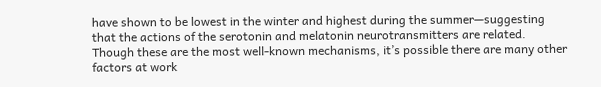have shown to be lowest in the winter and highest during the summer—suggesting that the actions of the serotonin and melatonin neurotransmitters are related. Though these are the most well-known mechanisms, it’s possible there are many other factors at work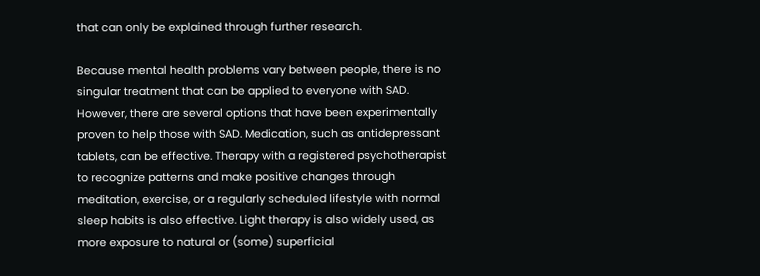that can only be explained through further research.

Because mental health problems vary between people, there is no singular treatment that can be applied to everyone with SAD. However, there are several options that have been experimentally proven to help those with SAD. Medication, such as antidepressant tablets, can be effective. Therapy with a registered psychotherapist to recognize patterns and make positive changes through meditation, exercise, or a regularly scheduled lifestyle with normal sleep habits is also effective. Light therapy is also widely used, as more exposure to natural or (some) superficial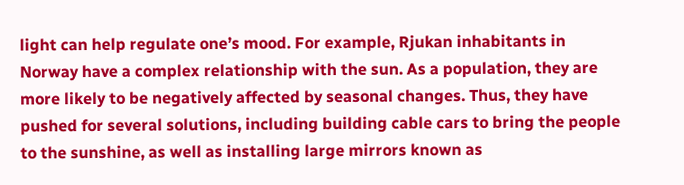light can help regulate one’s mood. For example, Rjukan inhabitants in Norway have a complex relationship with the sun. As a population, they are more likely to be negatively affected by seasonal changes. Thus, they have pushed for several solutions, including building cable cars to bring the people to the sunshine, as well as installing large mirrors known as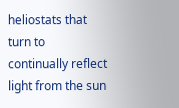heliostats that turn to continually reflect light from the sun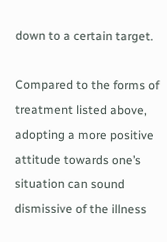down to a certain target.

Compared to the forms of treatment listed above, adopting a more positive attitude towards one’s situation can sound dismissive of the illness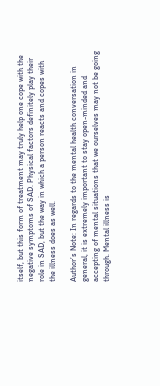itself, but this form of treatment may truly help one cope with the negative symptoms of SAD. Physical factors definitely play their role in SAD, but the way in which a person reacts and copes with the illness does as well.

Author’s Note: In regards to the mental health conversation in general, it is extremely important to stay open-minded and accepting of mental situations that we ourselves may not be going through. Mental illness is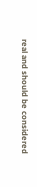real and should be considered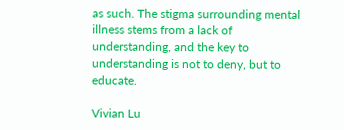as such. The stigma surrounding mental illness stems from a lack of understanding, and the key to understanding is not to deny, but to educate.

Vivian Lu